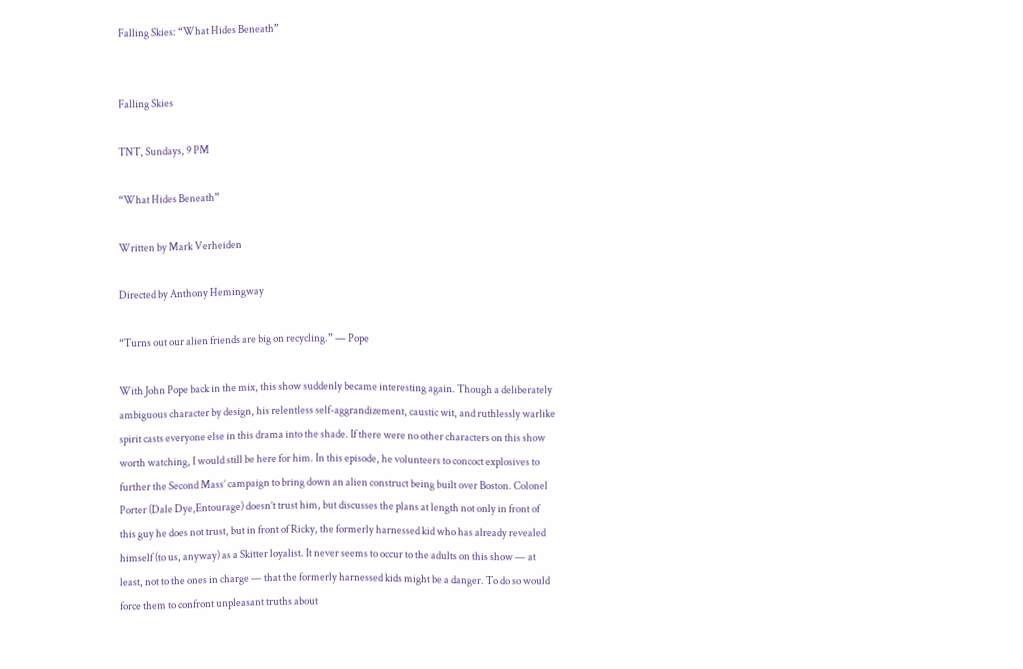Falling Skies: “What Hides Beneath”


Falling Skies

TNT, Sundays, 9 PM

“What Hides Beneath”

Written by Mark Verheiden

Directed by Anthony Hemingway

“Turns out our alien friends are big on recycling.” — Pope

With John Pope back in the mix, this show suddenly became interesting again. Though a deliberately ambiguous character by design, his relentless self-aggrandizement, caustic wit, and ruthlessly warlike spirit casts everyone else in this drama into the shade. If there were no other characters on this show worth watching, I would still be here for him. In this episode, he volunteers to concoct explosives to further the Second Mass’ campaign to bring down an alien construct being built over Boston. Colonel Porter (Dale Dye,Entourage) doesn’t trust him, but discusses the plans at length not only in front of this guy he does not trust, but in front of Ricky, the formerly harnessed kid who has already revealed himself (to us, anyway) as a Skitter loyalist. It never seems to occur to the adults on this show — at least, not to the ones in charge — that the formerly harnessed kids might be a danger. To do so would force them to confront unpleasant truths about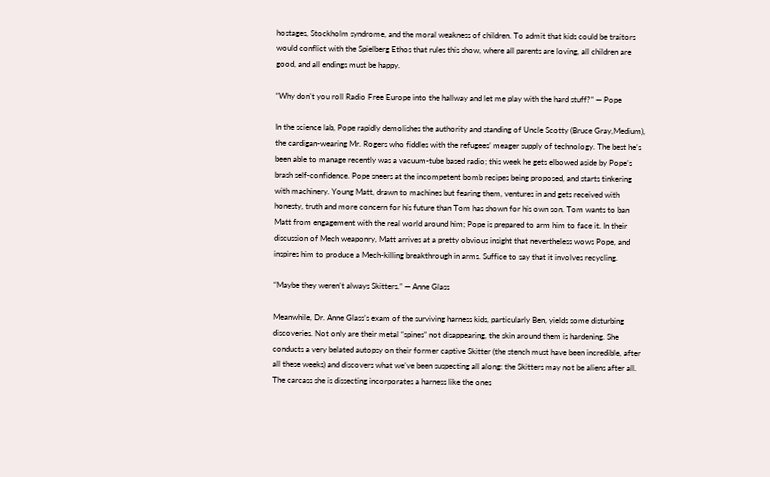hostages, Stockholm syndrome, and the moral weakness of children. To admit that kids could be traitors would conflict with the Spielberg Ethos that rules this show, where all parents are loving, all children are good, and all endings must be happy.

“Why don’t you roll Radio Free Europe into the hallway and let me play with the hard stuff?” — Pope

In the science lab, Pope rapidly demolishes the authority and standing of Uncle Scotty (Bruce Gray,Medium), the cardigan-wearing Mr. Rogers who fiddles with the refugees’ meager supply of technology. The best he’s been able to manage recently was a vacuum-tube based radio; this week he gets elbowed aside by Pope’s brash self-confidence. Pope sneers at the incompetent bomb recipes being proposed, and starts tinkering with machinery. Young Matt, drawn to machines but fearing them, ventures in and gets received with honesty, truth and more concern for his future than Tom has shown for his own son. Tom wants to ban Matt from engagement with the real world around him; Pope is prepared to arm him to face it. In their discussion of Mech weaponry, Matt arrives at a pretty obvious insight that nevertheless wows Pope, and inspires him to produce a Mech-killing breakthrough in arms. Suffice to say that it involves recycling.

“Maybe they weren’t always Skitters.” — Anne Glass

Meanwhile, Dr. Anne Glass’s exam of the surviving harness kids, particularly Ben, yields some disturbing discoveries. Not only are their metal “spines” not disappearing, the skin around them is hardening. She conducts a very belated autopsy on their former captive Skitter (the stench must have been incredible, after all these weeks) and discovers what we’ve been suspecting all along: the Skitters may not be aliens after all. The carcass she is dissecting incorporates a harness like the ones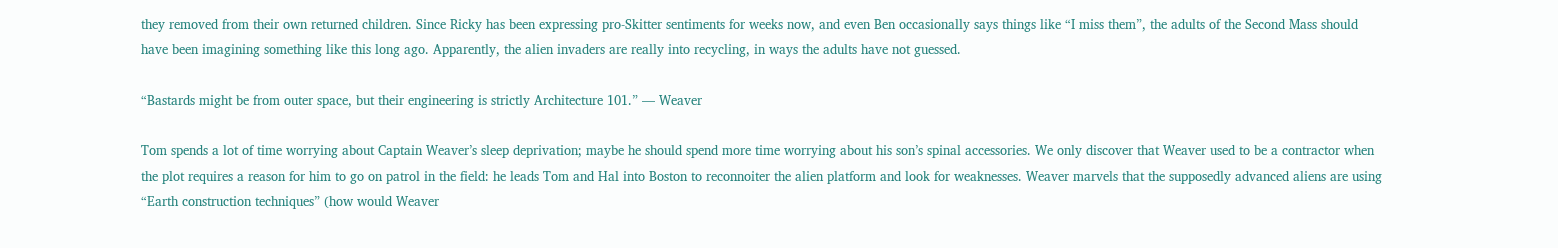they removed from their own returned children. Since Ricky has been expressing pro-Skitter sentiments for weeks now, and even Ben occasionally says things like “I miss them”, the adults of the Second Mass should have been imagining something like this long ago. Apparently, the alien invaders are really into recycling, in ways the adults have not guessed.

“Bastards might be from outer space, but their engineering is strictly Architecture 101.” — Weaver

Tom spends a lot of time worrying about Captain Weaver’s sleep deprivation; maybe he should spend more time worrying about his son’s spinal accessories. We only discover that Weaver used to be a contractor when the plot requires a reason for him to go on patrol in the field: he leads Tom and Hal into Boston to reconnoiter the alien platform and look for weaknesses. Weaver marvels that the supposedly advanced aliens are using “Earth construction techniques” (how would Weaver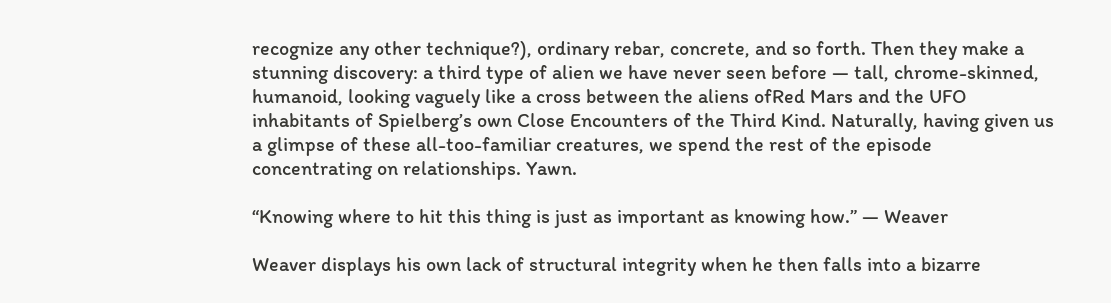recognize any other technique?), ordinary rebar, concrete, and so forth. Then they make a stunning discovery: a third type of alien we have never seen before — tall, chrome-skinned, humanoid, looking vaguely like a cross between the aliens ofRed Mars and the UFO inhabitants of Spielberg’s own Close Encounters of the Third Kind. Naturally, having given us a glimpse of these all-too-familiar creatures, we spend the rest of the episode concentrating on relationships. Yawn.

“Knowing where to hit this thing is just as important as knowing how.” — Weaver

Weaver displays his own lack of structural integrity when he then falls into a bizarre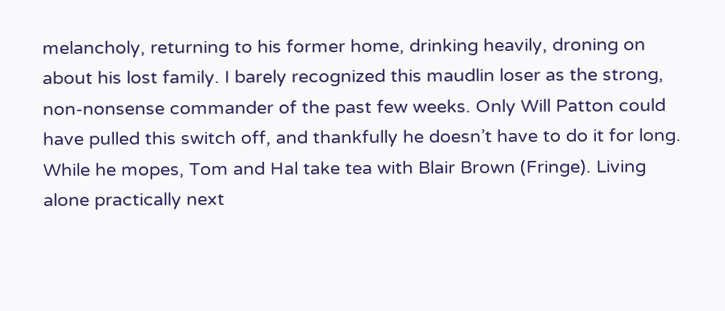melancholy, returning to his former home, drinking heavily, droning on about his lost family. I barely recognized this maudlin loser as the strong, non-nonsense commander of the past few weeks. Only Will Patton could have pulled this switch off, and thankfully he doesn’t have to do it for long. While he mopes, Tom and Hal take tea with Blair Brown (Fringe). Living alone practically next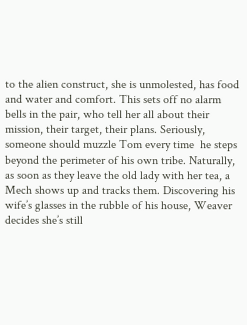to the alien construct, she is unmolested, has food and water and comfort. This sets off no alarm bells in the pair, who tell her all about their mission, their target, their plans. Seriously, someone should muzzle Tom every time  he steps beyond the perimeter of his own tribe. Naturally, as soon as they leave the old lady with her tea, a Mech shows up and tracks them. Discovering his wife’s glasses in the rubble of his house, Weaver decides she’s still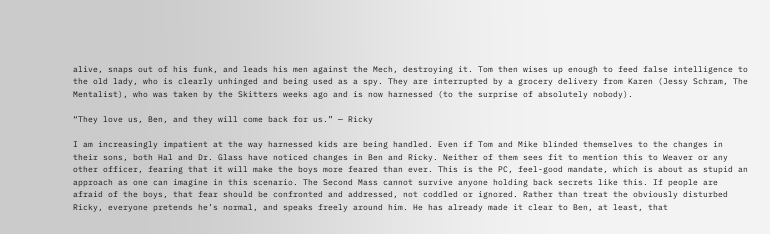alive, snaps out of his funk, and leads his men against the Mech, destroying it. Tom then wises up enough to feed false intelligence to the old lady, who is clearly unhinged and being used as a spy. They are interrupted by a grocery delivery from Karen (Jessy Schram, The Mentalist), who was taken by the Skitters weeks ago and is now harnessed (to the surprise of absolutely nobody).

“They love us, Ben, and they will come back for us.” — Ricky

I am increasingly impatient at the way harnessed kids are being handled. Even if Tom and Mike blinded themselves to the changes in their sons, both Hal and Dr. Glass have noticed changes in Ben and Ricky. Neither of them sees fit to mention this to Weaver or any other officer, fearing that it will make the boys more feared than ever. This is the PC, feel-good mandate, which is about as stupid an approach as one can imagine in this scenario. The Second Mass cannot survive anyone holding back secrets like this. If people are afraid of the boys, that fear should be confronted and addressed, not coddled or ignored. Rather than treat the obviously disturbed Ricky, everyone pretends he’s normal, and speaks freely around him. He has already made it clear to Ben, at least, that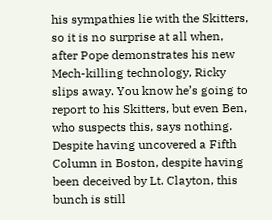his sympathies lie with the Skitters, so it is no surprise at all when, after Pope demonstrates his new Mech-killing technology, Ricky slips away. You know he’s going to report to his Skitters, but even Ben, who suspects this, says nothing. Despite having uncovered a Fifth Column in Boston, despite having been deceived by Lt. Clayton, this bunch is still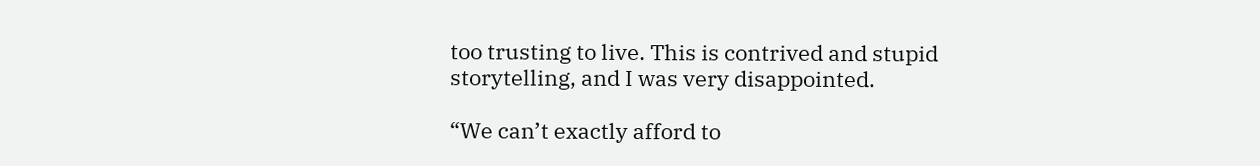too trusting to live. This is contrived and stupid storytelling, and I was very disappointed.

“We can’t exactly afford to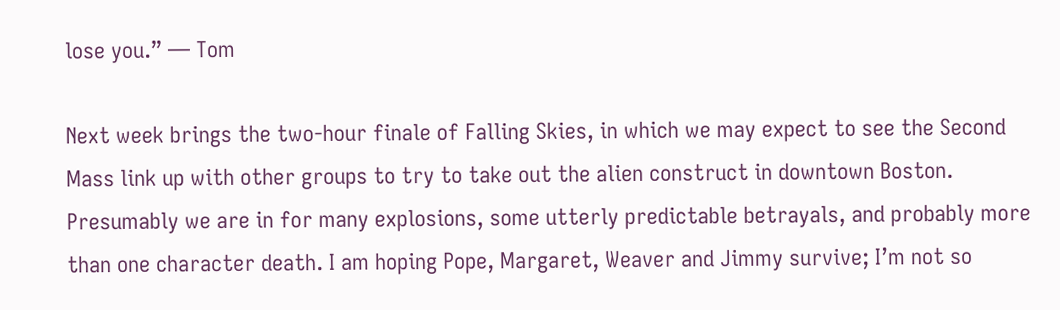lose you.” — Tom

Next week brings the two-hour finale of Falling Skies, in which we may expect to see the Second Mass link up with other groups to try to take out the alien construct in downtown Boston. Presumably we are in for many explosions, some utterly predictable betrayals, and probably more than one character death. I am hoping Pope, Margaret, Weaver and Jimmy survive; I’m not so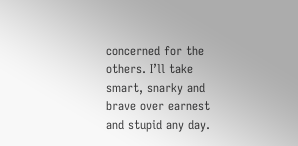concerned for the others. I’ll take smart, snarky and brave over earnest and stupid any day.